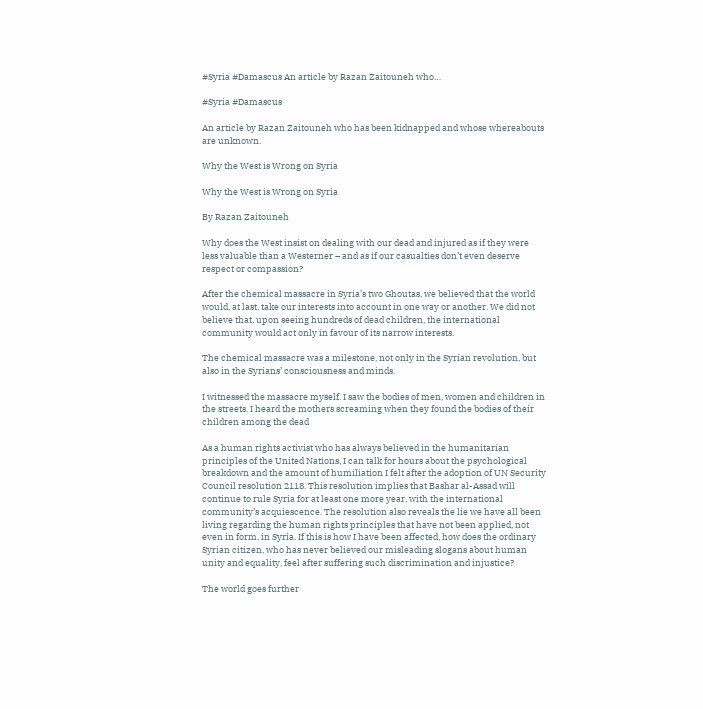#Syria #Damascus An article by Razan Zaitouneh who…

#Syria #Damascus

An article by Razan Zaitouneh who has been kidnapped and whose whereabouts are unknown.

Why the West is Wrong on Syria

Why the West is Wrong on Syria

By Razan Zaitouneh

Why does the West insist on dealing with our dead and injured as if they were less valuable than a Westerner – and as if our casualties don’t even deserve respect or compassion?

After the chemical massacre in Syria’s two Ghoutas, we believed that the world would, at last, take our interests into account in one way or another. We did not believe that, upon seeing hundreds of dead children, the international community would act only in favour of its narrow interests.

The chemical massacre was a milestone, not only in the Syrian revolution, but also in the Syrians’ consciousness and minds.

I witnessed the massacre myself. I saw the bodies of men, women and children in the streets. I heard the mothers screaming when they found the bodies of their children among the dead

As a human rights activist who has always believed in the humanitarian principles of the United Nations, I can talk for hours about the psychological breakdown and the amount of humiliation I felt after the adoption of UN Security Council resolution 2118. This resolution implies that Bashar al-Assad will continue to rule Syria for at least one more year, with the international community’s acquiescence. The resolution also reveals the lie we have all been living regarding the human rights principles that have not been applied, not even in form, in Syria. If this is how I have been affected, how does the ordinary Syrian citizen, who has never believed our misleading slogans about human unity and equality, feel after suffering such discrimination and injustice?

The world goes further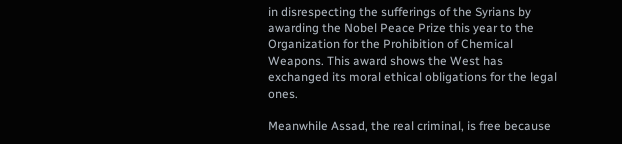in disrespecting the sufferings of the Syrians by awarding the Nobel Peace Prize this year to the Organization for the Prohibition of Chemical Weapons. This award shows the West has exchanged its moral ethical obligations for the legal ones.

Meanwhile Assad, the real criminal, is free because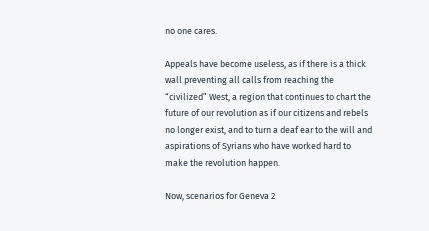no one cares.

Appeals have become useless, as if there is a thick wall preventing all calls from reaching the “civilized” West, a region that continues to chart the future of our revolution as if our citizens and rebels no longer exist, and to turn a deaf ear to the will and aspirations of Syrians who have worked hard to make the revolution happen.

Now, scenarios for Geneva 2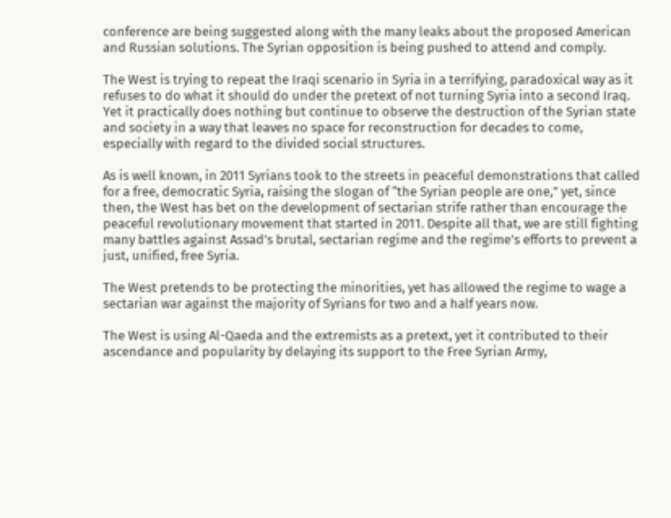conference are being suggested along with the many leaks about the proposed American and Russian solutions. The Syrian opposition is being pushed to attend and comply.

The West is trying to repeat the Iraqi scenario in Syria in a terrifying, paradoxical way as it refuses to do what it should do under the pretext of not turning Syria into a second Iraq. Yet it practically does nothing but continue to observe the destruction of the Syrian state and society in a way that leaves no space for reconstruction for decades to come, especially with regard to the divided social structures.

As is well known, in 2011 Syrians took to the streets in peaceful demonstrations that called for a free, democratic Syria, raising the slogan of “the Syrian people are one,” yet, since then, the West has bet on the development of sectarian strife rather than encourage the peaceful revolutionary movement that started in 2011. Despite all that, we are still fighting many battles against Assad’s brutal, sectarian regime and the regime’s efforts to prevent a just, unified, free Syria.

The West pretends to be protecting the minorities, yet has allowed the regime to wage a sectarian war against the majority of Syrians for two and a half years now.

The West is using Al-Qaeda and the extremists as a pretext, yet it contributed to their ascendance and popularity by delaying its support to the Free Syrian Army,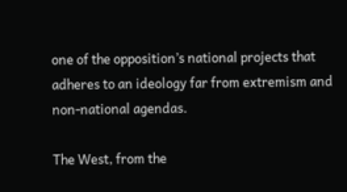one of the opposition’s national projects that adheres to an ideology far from extremism and non-national agendas.

The West, from the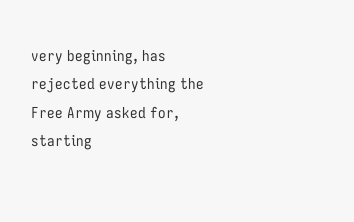very beginning, has rejected everything the Free Army asked for, starting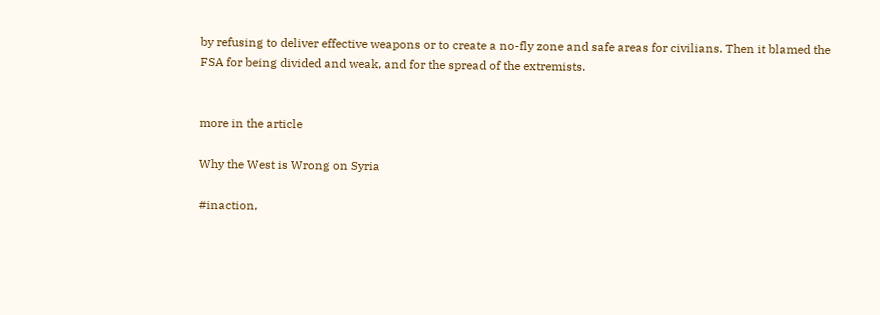by refusing to deliver effective weapons or to create a no-fly zone and safe areas for civilians. Then it blamed the FSA for being divided and weak, and for the spread of the extremists.


more in the article

Why the West is Wrong on Syria

#inaction,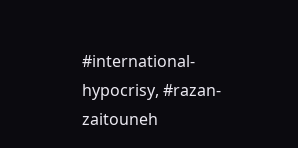#international-hypocrisy, #razan-zaitouneh